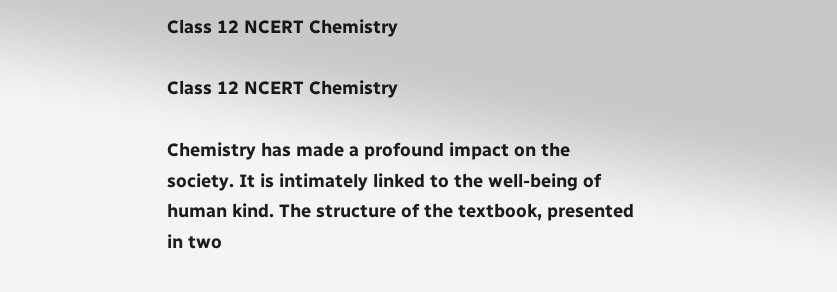Class 12 NCERT Chemistry

Class 12 NCERT Chemistry

Chemistry has made a profound impact on the society. It is intimately linked to the well-being of human kind. The structure of the textbook, presented in two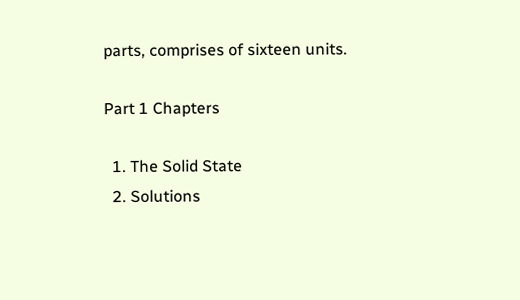parts, comprises of sixteen units.

Part 1 Chapters

  1. The Solid State
  2. Solutions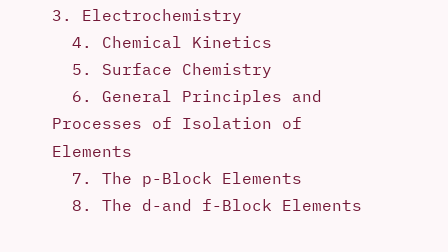3. Electrochemistry
  4. Chemical Kinetics
  5. Surface Chemistry
  6. General Principles and Processes of Isolation of Elements
  7. The p-Block Elements
  8. The d-and f-Block Elements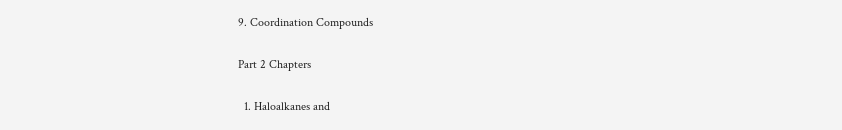9. Coordination Compounds

Part 2 Chapters

  1. Haloalkanes and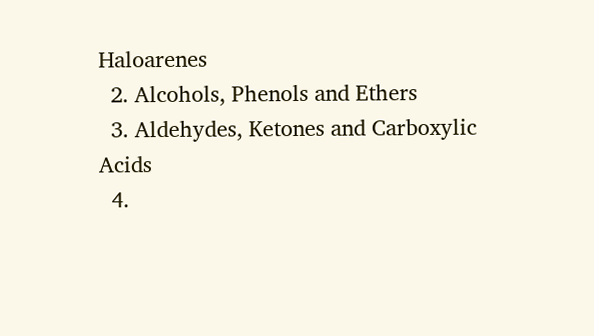Haloarenes
  2. Alcohols, Phenols and Ethers
  3. Aldehydes, Ketones and Carboxylic Acids
  4.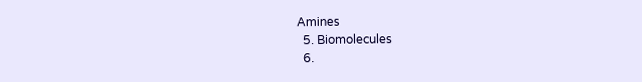Amines
  5. Biomolecules
  6.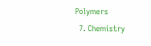Polymers
  7. Chemistry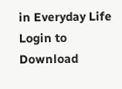in Everyday Life
Login to Download